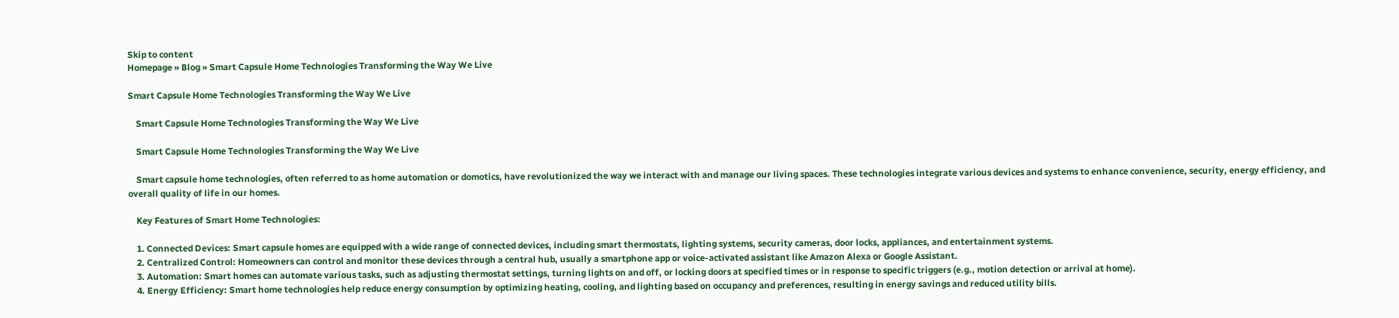Skip to content
Homepage » Blog » Smart Capsule Home Technologies Transforming the Way We Live

Smart Capsule Home Technologies Transforming the Way We Live

    Smart Capsule Home Technologies Transforming the Way We Live

    Smart Capsule Home Technologies Transforming the Way We Live

    Smart capsule home technologies, often referred to as home automation or domotics, have revolutionized the way we interact with and manage our living spaces. These technologies integrate various devices and systems to enhance convenience, security, energy efficiency, and overall quality of life in our homes.

    Key Features of Smart Home Technologies:

    1. Connected Devices: Smart capsule homes are equipped with a wide range of connected devices, including smart thermostats, lighting systems, security cameras, door locks, appliances, and entertainment systems.
    2. Centralized Control: Homeowners can control and monitor these devices through a central hub, usually a smartphone app or voice-activated assistant like Amazon Alexa or Google Assistant.
    3. Automation: Smart homes can automate various tasks, such as adjusting thermostat settings, turning lights on and off, or locking doors at specified times or in response to specific triggers (e.g., motion detection or arrival at home).
    4. Energy Efficiency: Smart home technologies help reduce energy consumption by optimizing heating, cooling, and lighting based on occupancy and preferences, resulting in energy savings and reduced utility bills.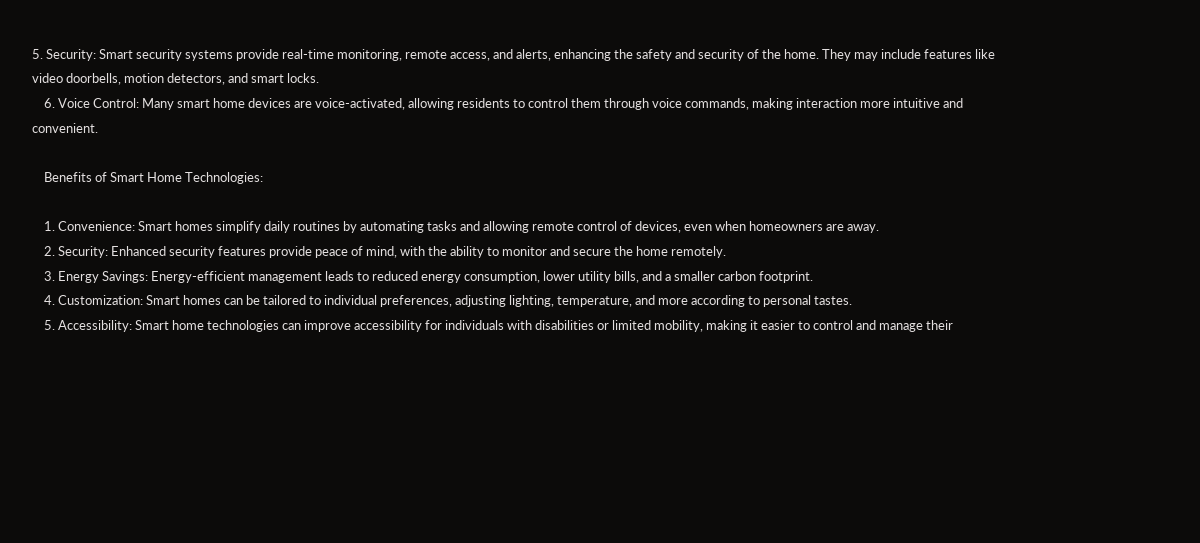5. Security: Smart security systems provide real-time monitoring, remote access, and alerts, enhancing the safety and security of the home. They may include features like video doorbells, motion detectors, and smart locks.
    6. Voice Control: Many smart home devices are voice-activated, allowing residents to control them through voice commands, making interaction more intuitive and convenient.

    Benefits of Smart Home Technologies:

    1. Convenience: Smart homes simplify daily routines by automating tasks and allowing remote control of devices, even when homeowners are away.
    2. Security: Enhanced security features provide peace of mind, with the ability to monitor and secure the home remotely.
    3. Energy Savings: Energy-efficient management leads to reduced energy consumption, lower utility bills, and a smaller carbon footprint.
    4. Customization: Smart homes can be tailored to individual preferences, adjusting lighting, temperature, and more according to personal tastes.
    5. Accessibility: Smart home technologies can improve accessibility for individuals with disabilities or limited mobility, making it easier to control and manage their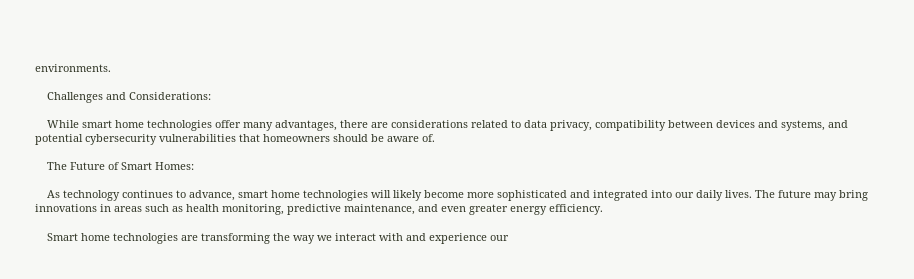environments.

    Challenges and Considerations:

    While smart home technologies offer many advantages, there are considerations related to data privacy, compatibility between devices and systems, and potential cybersecurity vulnerabilities that homeowners should be aware of.

    The Future of Smart Homes:

    As technology continues to advance, smart home technologies will likely become more sophisticated and integrated into our daily lives. The future may bring innovations in areas such as health monitoring, predictive maintenance, and even greater energy efficiency.

    Smart home technologies are transforming the way we interact with and experience our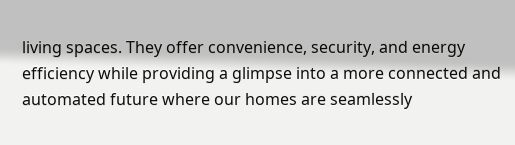living spaces. They offer convenience, security, and energy efficiency while providing a glimpse into a more connected and automated future where our homes are seamlessly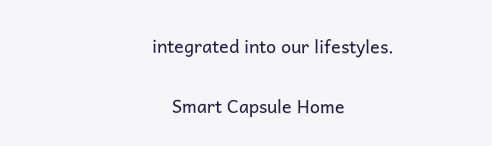integrated into our lifestyles.

    Smart Capsule Home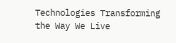Technologies Transforming the Way We Live